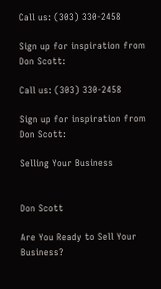Call us: (303) 330-2458

Sign up for inspiration from Don Scott:

Call us: (303) 330-2458

Sign up for inspiration from Don Scott:

Selling Your Business


Don Scott

Are You Ready to Sell Your Business?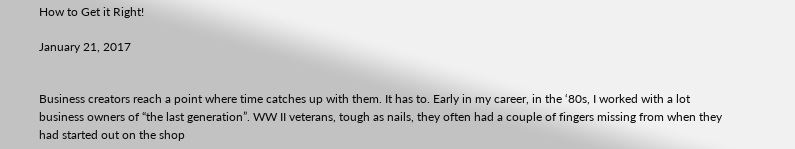How to Get it Right!

January 21, 2017


Business creators reach a point where time catches up with them. It has to. Early in my career, in the ‘80s, I worked with a lot business owners of “the last generation”. WW II veterans, tough as nails, they often had a couple of fingers missing from when they had started out on the shop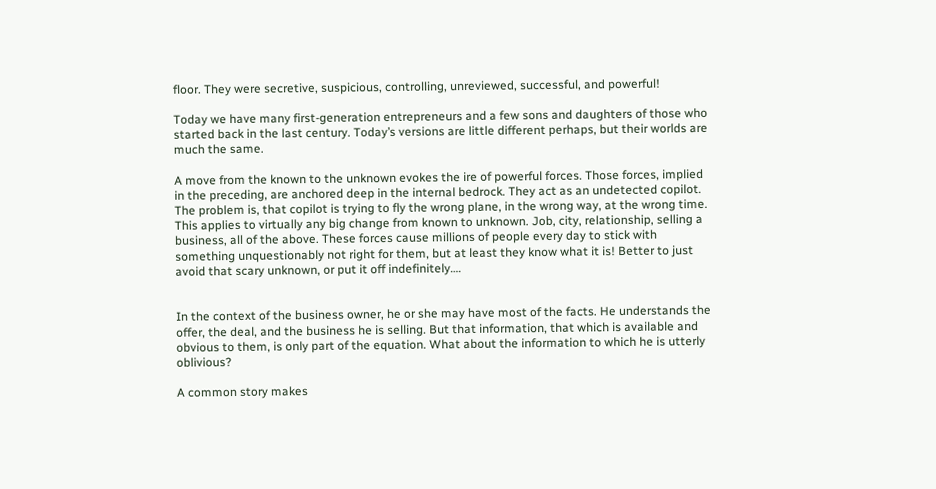floor. They were secretive, suspicious, controlling, unreviewed, successful, and powerful!

Today we have many first-generation entrepreneurs and a few sons and daughters of those who started back in the last century. Today’s versions are little different perhaps, but their worlds are much the same.

A move from the known to the unknown evokes the ire of powerful forces. Those forces, implied in the preceding, are anchored deep in the internal bedrock. They act as an undetected copilot. The problem is, that copilot is trying to fly the wrong plane, in the wrong way, at the wrong time. This applies to virtually any big change from known to unknown. Job, city, relationship, selling a business, all of the above. These forces cause millions of people every day to stick with something unquestionably not right for them, but at least they know what it is! Better to just avoid that scary unknown, or put it off indefinitely….


In the context of the business owner, he or she may have most of the facts. He understands the offer, the deal, and the business he is selling. But that information, that which is available and obvious to them, is only part of the equation. What about the information to which he is utterly oblivious?

A common story makes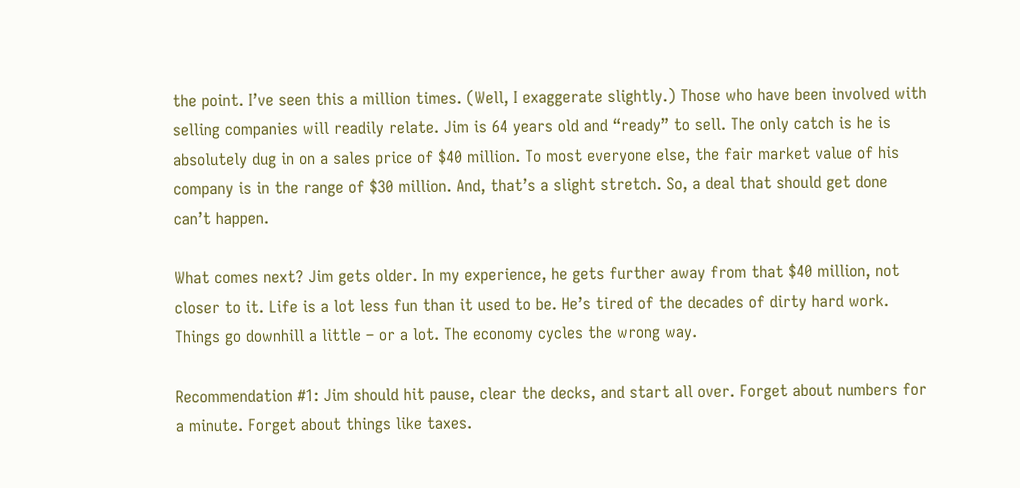the point. I’ve seen this a million times. (Well, I exaggerate slightly.) Those who have been involved with selling companies will readily relate. Jim is 64 years old and “ready” to sell. The only catch is he is absolutely dug in on a sales price of $40 million. To most everyone else, the fair market value of his company is in the range of $30 million. And, that’s a slight stretch. So, a deal that should get done can’t happen.

What comes next? Jim gets older. In my experience, he gets further away from that $40 million, not closer to it. Life is a lot less fun than it used to be. He’s tired of the decades of dirty hard work. Things go downhill a little – or a lot. The economy cycles the wrong way.

Recommendation #1: Jim should hit pause, clear the decks, and start all over. Forget about numbers for a minute. Forget about things like taxes.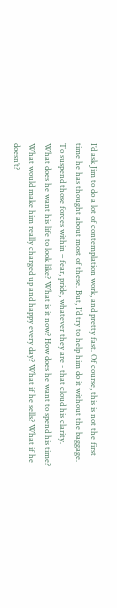I’d ask Jim to do a lot of contemplation work, and pretty fast. Of course, this is not the first time he has thought about most of these. But, I’d try to help him do it without the baggage. To suspend those forces within – fear, pride, whatever they are - that cloud his clarity.
What does he want his life to look like? What is it now? How does he want to spend his time? What would make him really charged up and happy every day? What if he sells? What if he doesn’t?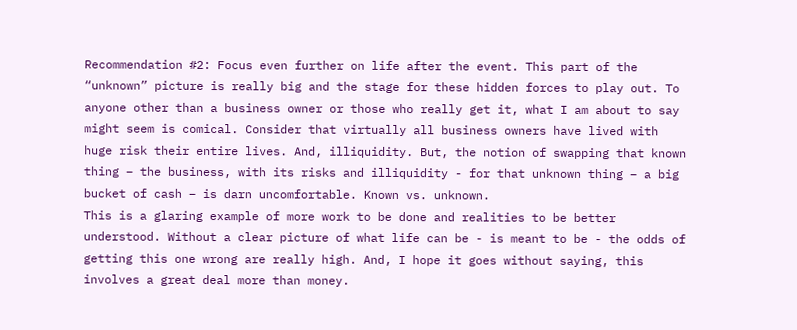Recommendation #2: Focus even further on life after the event. This part of the “unknown” picture is really big and the stage for these hidden forces to play out. To anyone other than a business owner or those who really get it, what I am about to say might seem is comical. Consider that virtually all business owners have lived with huge risk their entire lives. And, illiquidity. But, the notion of swapping that known thing – the business, with its risks and illiquidity - for that unknown thing – a big bucket of cash – is darn uncomfortable. Known vs. unknown.
This is a glaring example of more work to be done and realities to be better understood. Without a clear picture of what life can be - is meant to be - the odds of getting this one wrong are really high. And, I hope it goes without saying, this involves a great deal more than money.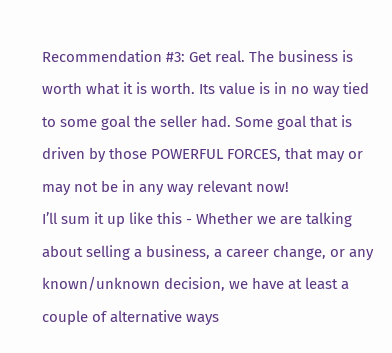Recommendation #3: Get real. The business is worth what it is worth. Its value is in no way tied to some goal the seller had. Some goal that is driven by those POWERFUL FORCES, that may or may not be in any way relevant now!
I’ll sum it up like this - Whether we are talking about selling a business, a career change, or any known/unknown decision, we have at least a couple of alternative ways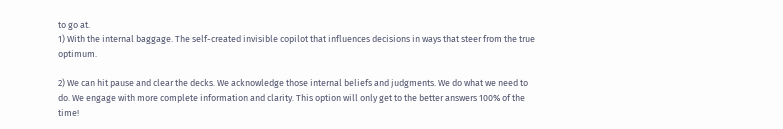to go at.
1) With the internal baggage. The self-created invisible copilot that influences decisions in ways that steer from the true optimum.

2) We can hit pause and clear the decks. We acknowledge those internal beliefs and judgments. We do what we need to do. We engage with more complete information and clarity. This option will only get to the better answers 100% of the time!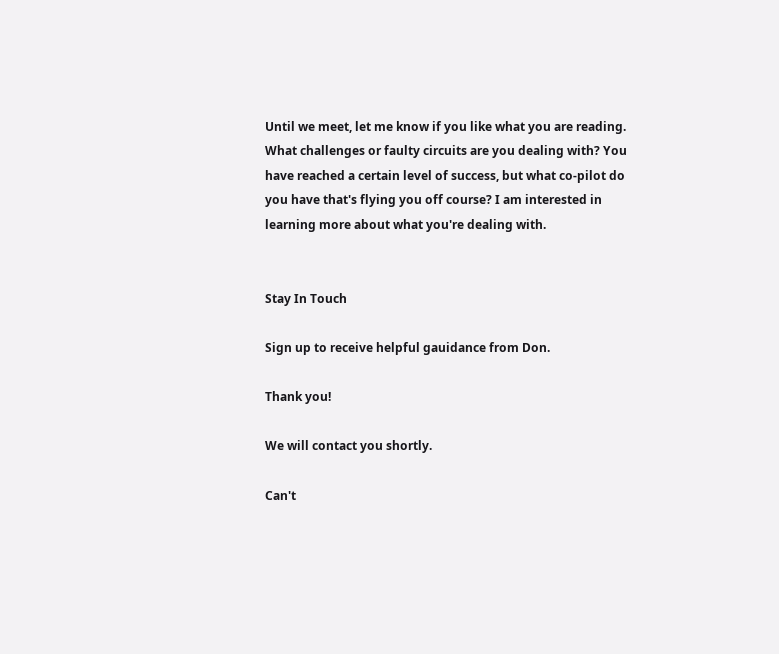Until we meet, let me know if you like what you are reading. What challenges or faulty circuits are you dealing with? You have reached a certain level of success, but what co-pilot do you have that's flying you off course? I am interested in learning more about what you're dealing with.


Stay In Touch

Sign up to receive helpful gauidance from Don.

Thank you!

We will contact you shortly.

Can't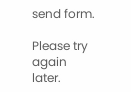send form.

Please try again later.